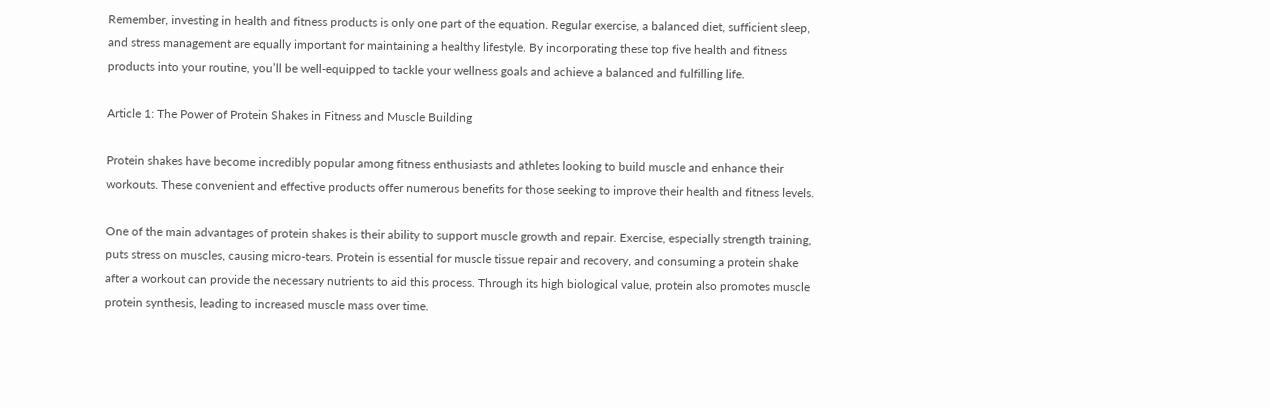Remember, investing in health and fitness products is only one part of the equation. Regular exercise, a balanced diet, sufficient sleep, and stress management are equally important for maintaining a healthy lifestyle. By incorporating these top five health and fitness products into your routine, you’ll be well-equipped to tackle your wellness goals and achieve a balanced and fulfilling life.

Article 1: The Power of Protein Shakes in Fitness and Muscle Building

Protein shakes have become incredibly popular among fitness enthusiasts and athletes looking to build muscle and enhance their workouts. These convenient and effective products offer numerous benefits for those seeking to improve their health and fitness levels.

One of the main advantages of protein shakes is their ability to support muscle growth and repair. Exercise, especially strength training, puts stress on muscles, causing micro-tears. Protein is essential for muscle tissue repair and recovery, and consuming a protein shake after a workout can provide the necessary nutrients to aid this process. Through its high biological value, protein also promotes muscle protein synthesis, leading to increased muscle mass over time.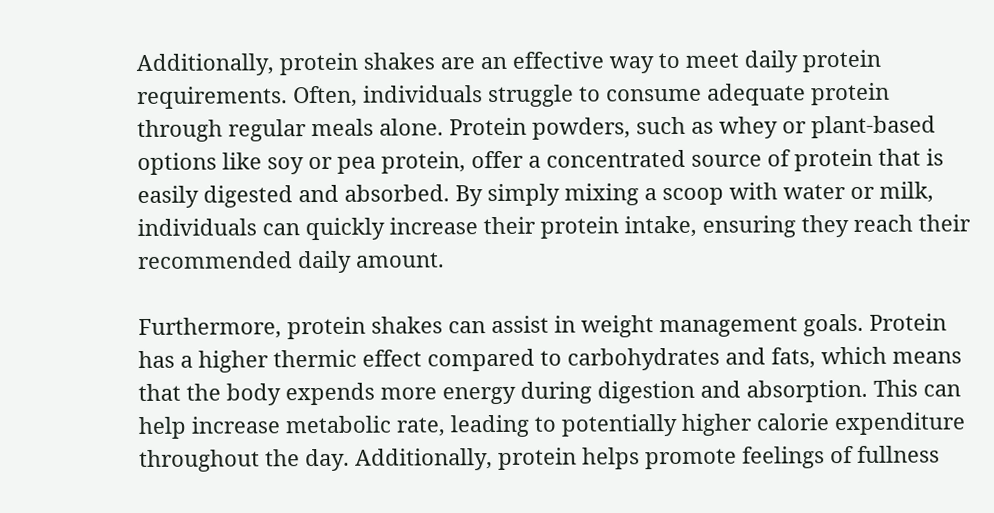Additionally, protein shakes are an effective way to meet daily protein requirements. Often, individuals struggle to consume adequate protein through regular meals alone. Protein powders, such as whey or plant-based options like soy or pea protein, offer a concentrated source of protein that is easily digested and absorbed. By simply mixing a scoop with water or milk, individuals can quickly increase their protein intake, ensuring they reach their recommended daily amount.

Furthermore, protein shakes can assist in weight management goals. Protein has a higher thermic effect compared to carbohydrates and fats, which means that the body expends more energy during digestion and absorption. This can help increase metabolic rate, leading to potentially higher calorie expenditure throughout the day. Additionally, protein helps promote feelings of fullness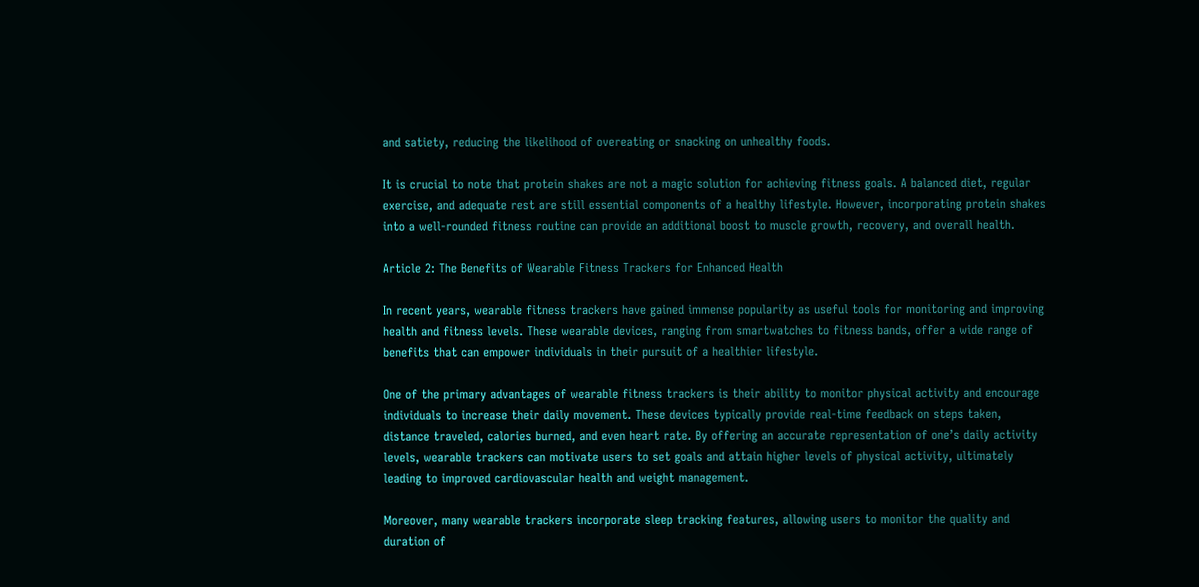and satiety, reducing the likelihood of overeating or snacking on unhealthy foods.

It is crucial to note that protein shakes are not a magic solution for achieving fitness goals. A balanced diet, regular exercise, and adequate rest are still essential components of a healthy lifestyle. However, incorporating protein shakes into a well-rounded fitness routine can provide an additional boost to muscle growth, recovery, and overall health.

Article 2: The Benefits of Wearable Fitness Trackers for Enhanced Health

In recent years, wearable fitness trackers have gained immense popularity as useful tools for monitoring and improving health and fitness levels. These wearable devices, ranging from smartwatches to fitness bands, offer a wide range of benefits that can empower individuals in their pursuit of a healthier lifestyle.

One of the primary advantages of wearable fitness trackers is their ability to monitor physical activity and encourage individuals to increase their daily movement. These devices typically provide real-time feedback on steps taken, distance traveled, calories burned, and even heart rate. By offering an accurate representation of one’s daily activity levels, wearable trackers can motivate users to set goals and attain higher levels of physical activity, ultimately leading to improved cardiovascular health and weight management.

Moreover, many wearable trackers incorporate sleep tracking features, allowing users to monitor the quality and duration of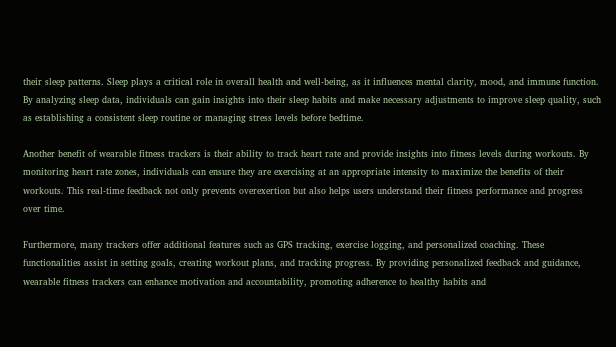their sleep patterns. Sleep plays a critical role in overall health and well-being, as it influences mental clarity, mood, and immune function. By analyzing sleep data, individuals can gain insights into their sleep habits and make necessary adjustments to improve sleep quality, such as establishing a consistent sleep routine or managing stress levels before bedtime.

Another benefit of wearable fitness trackers is their ability to track heart rate and provide insights into fitness levels during workouts. By monitoring heart rate zones, individuals can ensure they are exercising at an appropriate intensity to maximize the benefits of their workouts. This real-time feedback not only prevents overexertion but also helps users understand their fitness performance and progress over time.

Furthermore, many trackers offer additional features such as GPS tracking, exercise logging, and personalized coaching. These functionalities assist in setting goals, creating workout plans, and tracking progress. By providing personalized feedback and guidance, wearable fitness trackers can enhance motivation and accountability, promoting adherence to healthy habits and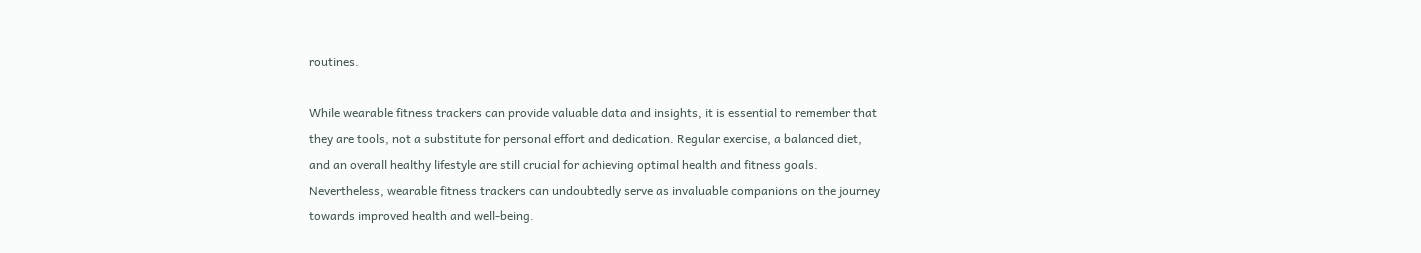routines.

While wearable fitness trackers can provide valuable data and insights, it is essential to remember that they are tools, not a substitute for personal effort and dedication. Regular exercise, a balanced diet, and an overall healthy lifestyle are still crucial for achieving optimal health and fitness goals. Nevertheless, wearable fitness trackers can undoubtedly serve as invaluable companions on the journey towards improved health and well-being.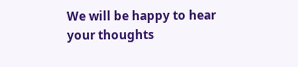We will be happy to hear your thoughts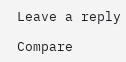Leave a reply

Compare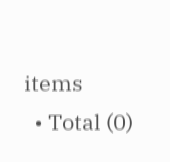items
  • Total (0)